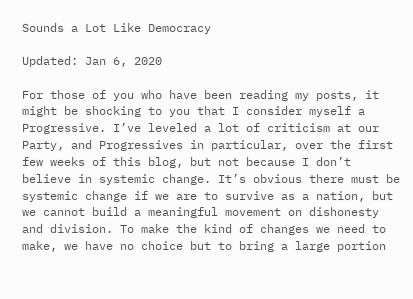Sounds a Lot Like Democracy

Updated: Jan 6, 2020

For those of you who have been reading my posts, it might be shocking to you that I consider myself a Progressive. I’ve leveled a lot of criticism at our Party, and Progressives in particular, over the first few weeks of this blog, but not because I don’t believe in systemic change. It’s obvious there must be systemic change if we are to survive as a nation, but we cannot build a meaningful movement on dishonesty and division. To make the kind of changes we need to make, we have no choice but to bring a large portion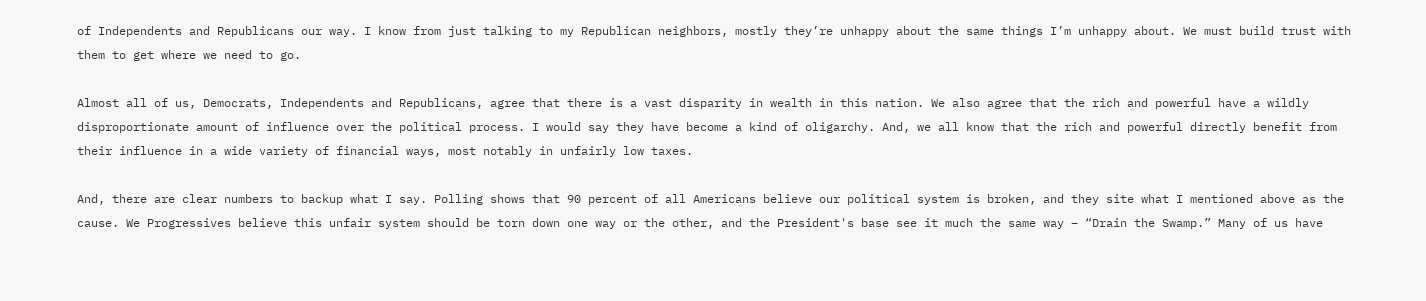of Independents and Republicans our way. I know from just talking to my Republican neighbors, mostly they’re unhappy about the same things I’m unhappy about. We must build trust with them to get where we need to go.

Almost all of us, Democrats, Independents and Republicans, agree that there is a vast disparity in wealth in this nation. We also agree that the rich and powerful have a wildly disproportionate amount of influence over the political process. I would say they have become a kind of oligarchy. And, we all know that the rich and powerful directly benefit from their influence in a wide variety of financial ways, most notably in unfairly low taxes.

And, there are clear numbers to backup what I say. Polling shows that 90 percent of all Americans believe our political system is broken, and they site what I mentioned above as the cause. We Progressives believe this unfair system should be torn down one way or the other, and the President's base see it much the same way – “Drain the Swamp.” Many of us have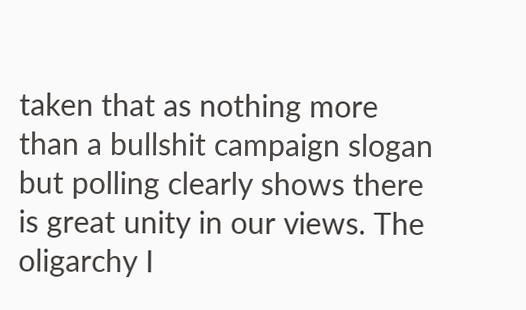taken that as nothing more than a bullshit campaign slogan but polling clearly shows there is great unity in our views. The oligarchy I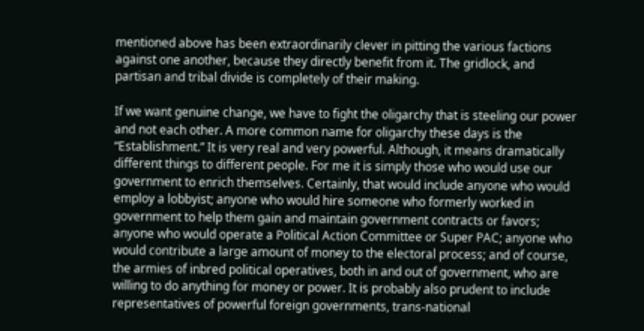mentioned above has been extraordinarily clever in pitting the various factions against one another, because they directly benefit from it. The gridlock, and partisan and tribal divide is completely of their making.

If we want genuine change, we have to fight the oligarchy that is steeling our power and not each other. A more common name for oligarchy these days is the “Establishment.” It is very real and very powerful. Although, it means dramatically different things to different people. For me it is simply those who would use our government to enrich themselves. Certainly, that would include anyone who would employ a lobbyist; anyone who would hire someone who formerly worked in government to help them gain and maintain government contracts or favors; anyone who would operate a Political Action Committee or Super PAC; anyone who would contribute a large amount of money to the electoral process; and of course, the armies of inbred political operatives, both in and out of government, who are willing to do anything for money or power. It is probably also prudent to include representatives of powerful foreign governments, trans-national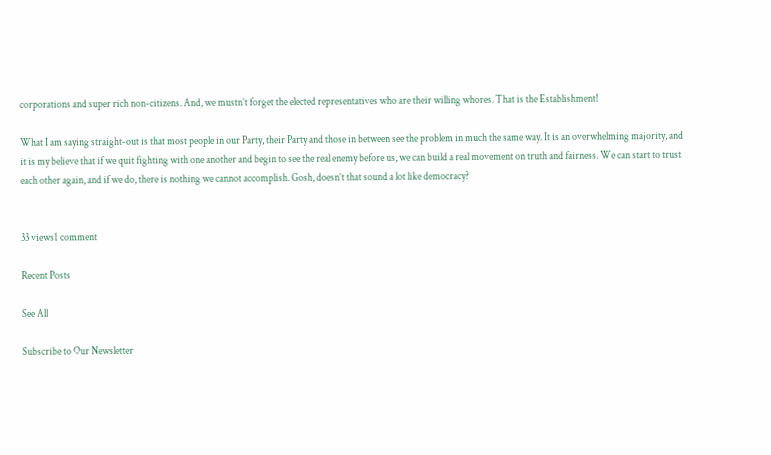corporations and super rich non-citizens. And, we mustn’t forget the elected representatives who are their willing whores. That is the Establishment!

What I am saying straight-out is that most people in our Party, their Party and those in between see the problem in much the same way. It is an overwhelming majority, and it is my believe that if we quit fighting with one another and begin to see the real enemy before us, we can build a real movement on truth and fairness. We can start to trust each other again, and if we do, there is nothing we cannot accomplish. Gosh, doesn’t that sound a lot like democracy?


33 views1 comment

Recent Posts

See All

Subscribe to Our Newsletter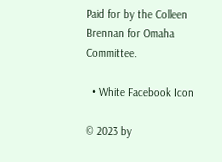Paid for by the Colleen Brennan for Omaha Committee.

  • White Facebook Icon

© 2023 by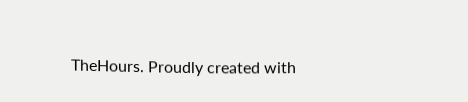TheHours. Proudly created with